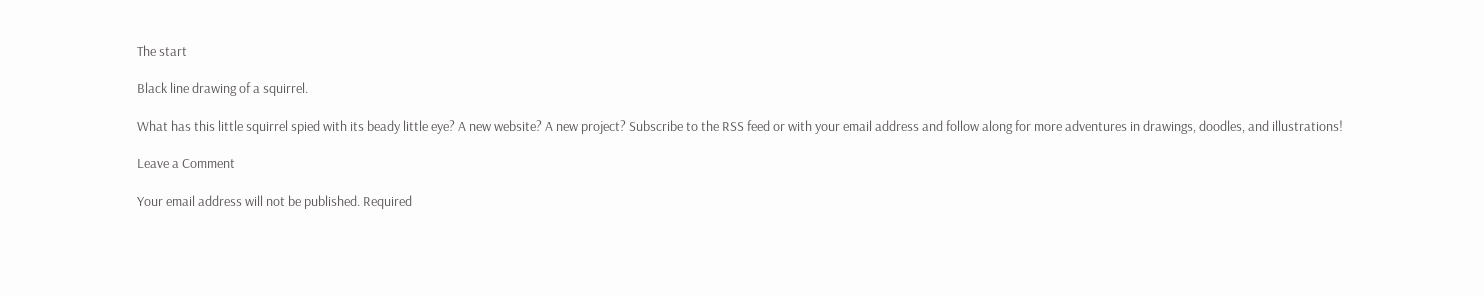The start

Black line drawing of a squirrel.

What has this little squirrel spied with its beady little eye? A new website? A new project? Subscribe to the RSS feed or with your email address and follow along for more adventures in drawings, doodles, and illustrations!

Leave a Comment

Your email address will not be published. Required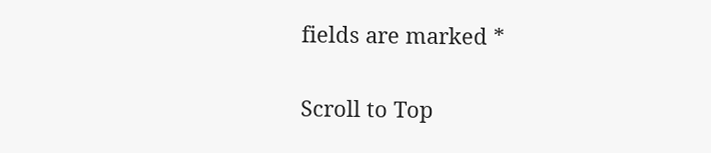fields are marked *

Scroll to Top